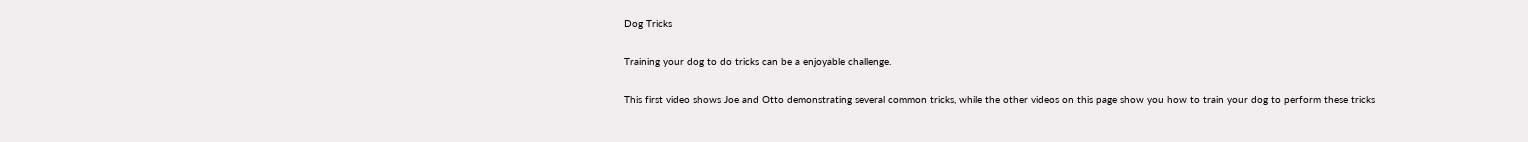Dog Tricks

Training your dog to do tricks can be a enjoyable challenge.

This first video shows Joe and Otto demonstrating several common tricks, while the other videos on this page show you how to train your dog to perform these tricks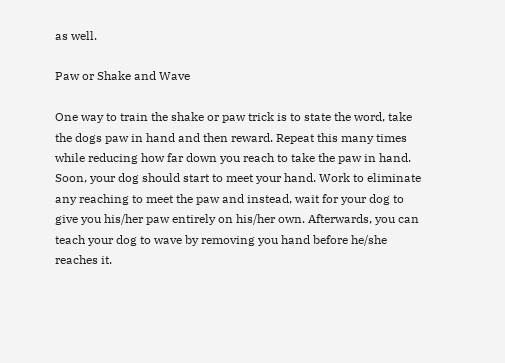as well.

Paw or Shake and Wave

One way to train the shake or paw trick is to state the word, take the dogs paw in hand and then reward. Repeat this many times while reducing how far down you reach to take the paw in hand. Soon, your dog should start to meet your hand. Work to eliminate any reaching to meet the paw and instead, wait for your dog to give you his/her paw entirely on his/her own. Afterwards, you can teach your dog to wave by removing you hand before he/she reaches it.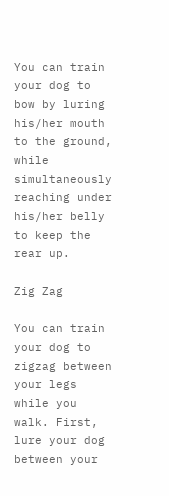You can train your dog to bow by luring his/her mouth to the ground, while simultaneously reaching under his/her belly to keep the rear up.

Zig Zag

You can train your dog to zigzag between your legs while you walk. First, lure your dog between your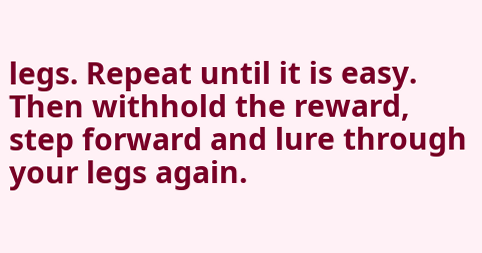legs. Repeat until it is easy. Then withhold the reward, step forward and lure through your legs again.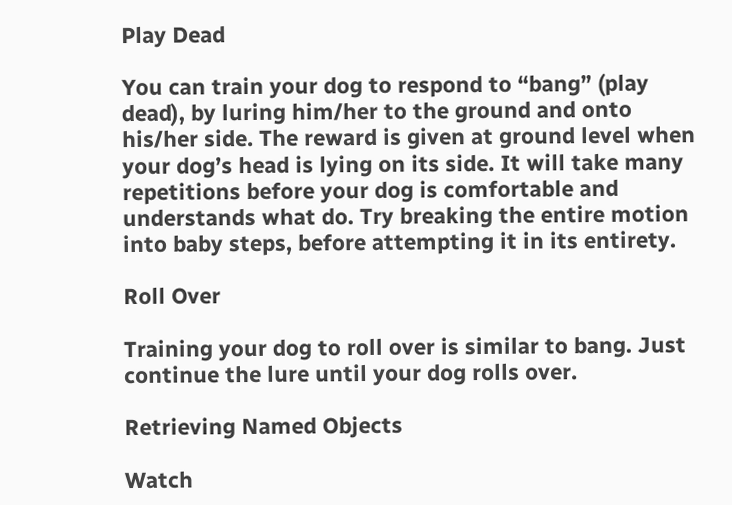Play Dead

You can train your dog to respond to “bang” (play dead), by luring him/her to the ground and onto his/her side. The reward is given at ground level when your dog’s head is lying on its side. It will take many repetitions before your dog is comfortable and understands what do. Try breaking the entire motion into baby steps, before attempting it in its entirety.

Roll Over

Training your dog to roll over is similar to bang. Just continue the lure until your dog rolls over.

Retrieving Named Objects

Watch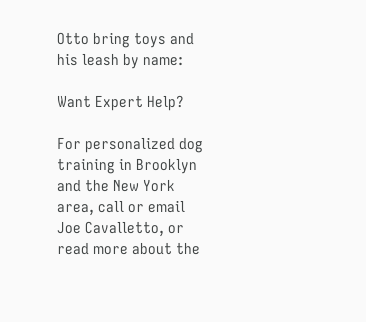Otto bring toys and his leash by name:

Want Expert Help?

For personalized dog training in Brooklyn and the New York area, call or email Joe Cavalletto, or read more about the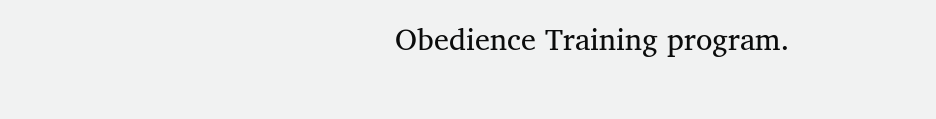Obedience Training program.